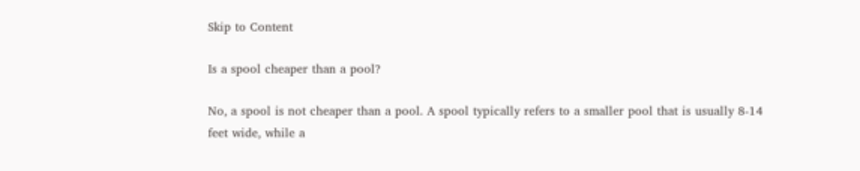Skip to Content

Is a spool cheaper than a pool?

No, a spool is not cheaper than a pool. A spool typically refers to a smaller pool that is usually 8-14 feet wide, while a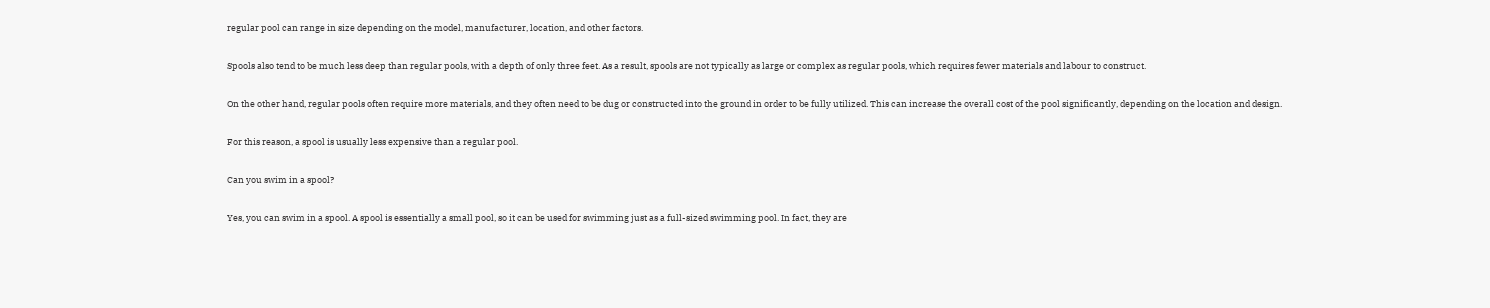regular pool can range in size depending on the model, manufacturer, location, and other factors.

Spools also tend to be much less deep than regular pools, with a depth of only three feet. As a result, spools are not typically as large or complex as regular pools, which requires fewer materials and labour to construct.

On the other hand, regular pools often require more materials, and they often need to be dug or constructed into the ground in order to be fully utilized. This can increase the overall cost of the pool significantly, depending on the location and design.

For this reason, a spool is usually less expensive than a regular pool.

Can you swim in a spool?

Yes, you can swim in a spool. A spool is essentially a small pool, so it can be used for swimming just as a full-sized swimming pool. In fact, they are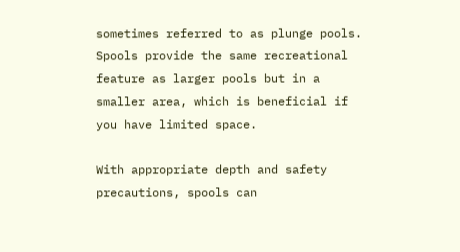sometimes referred to as plunge pools. Spools provide the same recreational feature as larger pools but in a smaller area, which is beneficial if you have limited space.

With appropriate depth and safety precautions, spools can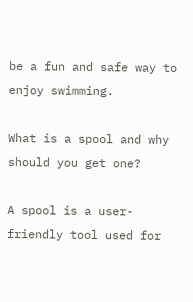be a fun and safe way to enjoy swimming.

What is a spool and why should you get one?

A spool is a user-friendly tool used for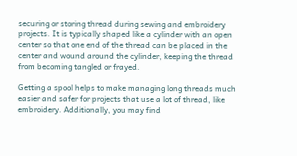securing or storing thread during sewing and embroidery projects. It is typically shaped like a cylinder with an open center so that one end of the thread can be placed in the center and wound around the cylinder, keeping the thread from becoming tangled or frayed.

Getting a spool helps to make managing long threads much easier and safer for projects that use a lot of thread, like embroidery. Additionally, you may find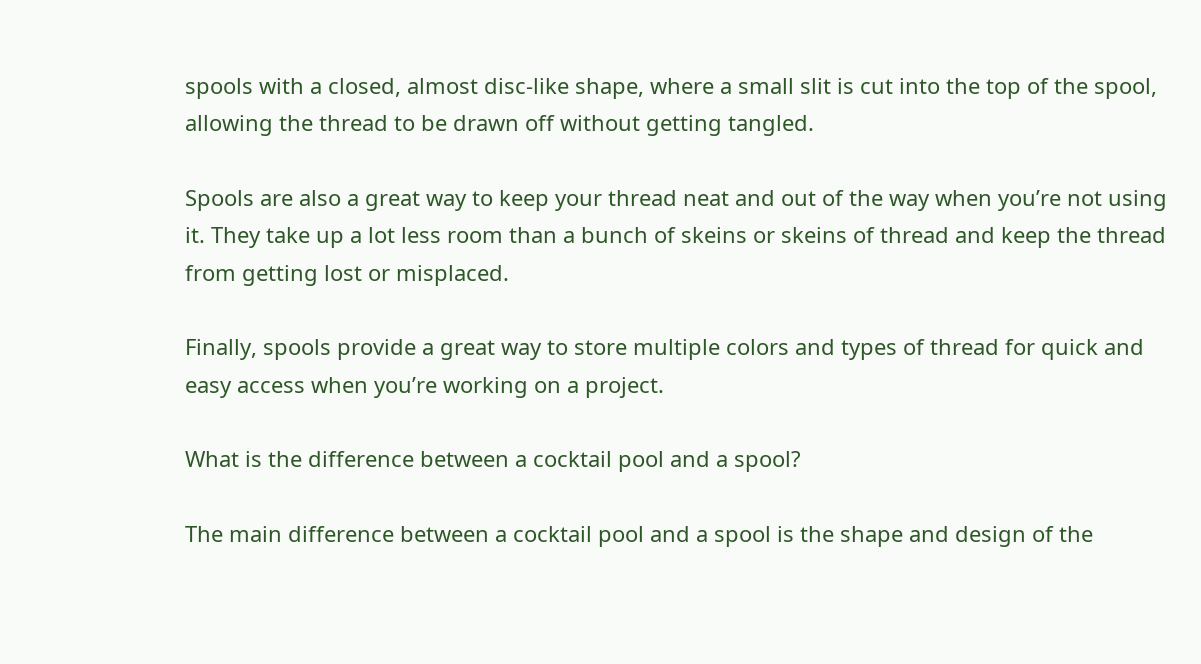spools with a closed, almost disc-like shape, where a small slit is cut into the top of the spool, allowing the thread to be drawn off without getting tangled.

Spools are also a great way to keep your thread neat and out of the way when you’re not using it. They take up a lot less room than a bunch of skeins or skeins of thread and keep the thread from getting lost or misplaced.

Finally, spools provide a great way to store multiple colors and types of thread for quick and easy access when you’re working on a project.

What is the difference between a cocktail pool and a spool?

The main difference between a cocktail pool and a spool is the shape and design of the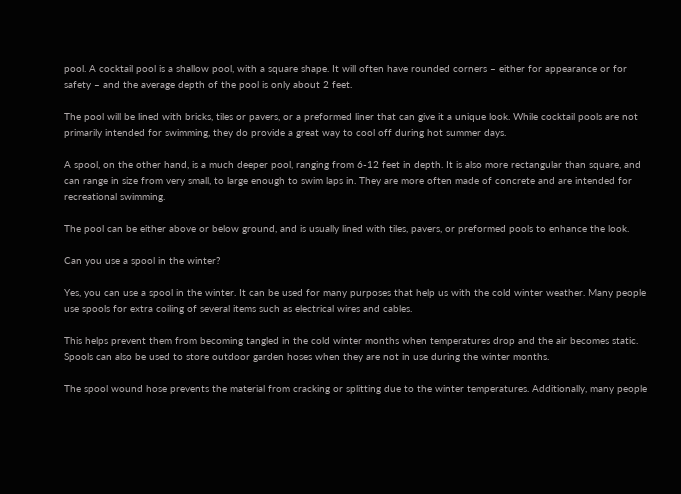pool. A cocktail pool is a shallow pool, with a square shape. It will often have rounded corners – either for appearance or for safety – and the average depth of the pool is only about 2 feet.

The pool will be lined with bricks, tiles or pavers, or a preformed liner that can give it a unique look. While cocktail pools are not primarily intended for swimming, they do provide a great way to cool off during hot summer days.

A spool, on the other hand, is a much deeper pool, ranging from 6-12 feet in depth. It is also more rectangular than square, and can range in size from very small, to large enough to swim laps in. They are more often made of concrete and are intended for recreational swimming.

The pool can be either above or below ground, and is usually lined with tiles, pavers, or preformed pools to enhance the look.

Can you use a spool in the winter?

Yes, you can use a spool in the winter. It can be used for many purposes that help us with the cold winter weather. Many people use spools for extra coiling of several items such as electrical wires and cables.

This helps prevent them from becoming tangled in the cold winter months when temperatures drop and the air becomes static. Spools can also be used to store outdoor garden hoses when they are not in use during the winter months.

The spool wound hose prevents the material from cracking or splitting due to the winter temperatures. Additionally, many people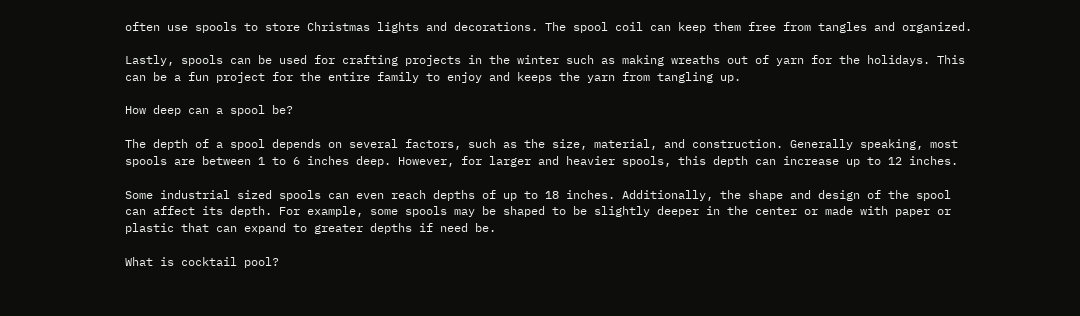often use spools to store Christmas lights and decorations. The spool coil can keep them free from tangles and organized.

Lastly, spools can be used for crafting projects in the winter such as making wreaths out of yarn for the holidays. This can be a fun project for the entire family to enjoy and keeps the yarn from tangling up.

How deep can a spool be?

The depth of a spool depends on several factors, such as the size, material, and construction. Generally speaking, most spools are between 1 to 6 inches deep. However, for larger and heavier spools, this depth can increase up to 12 inches.

Some industrial sized spools can even reach depths of up to 18 inches. Additionally, the shape and design of the spool can affect its depth. For example, some spools may be shaped to be slightly deeper in the center or made with paper or plastic that can expand to greater depths if need be.

What is cocktail pool?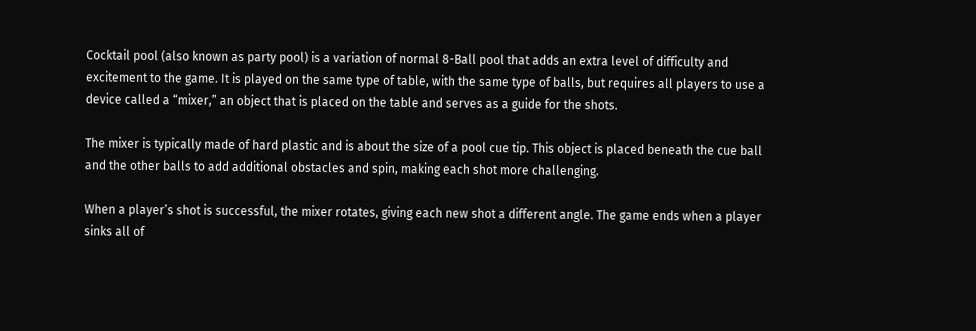Cocktail pool (also known as party pool) is a variation of normal 8-Ball pool that adds an extra level of difficulty and excitement to the game. It is played on the same type of table, with the same type of balls, but requires all players to use a device called a “mixer,” an object that is placed on the table and serves as a guide for the shots.

The mixer is typically made of hard plastic and is about the size of a pool cue tip. This object is placed beneath the cue ball and the other balls to add additional obstacles and spin, making each shot more challenging.

When a player’s shot is successful, the mixer rotates, giving each new shot a different angle. The game ends when a player sinks all of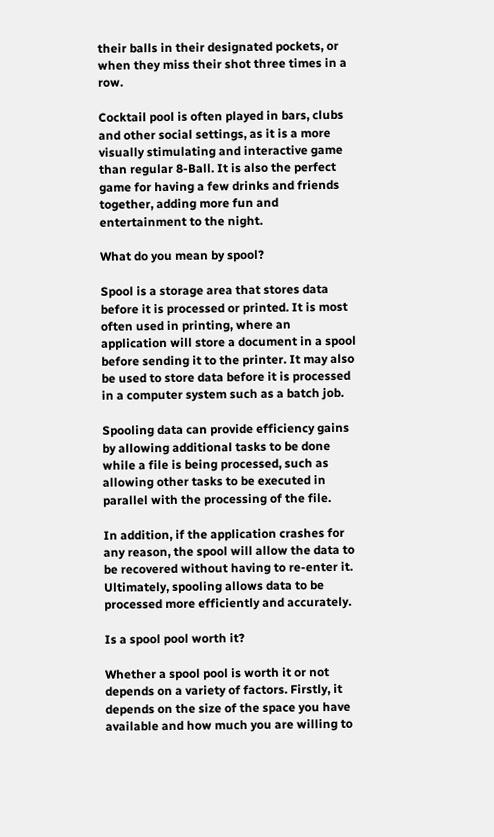their balls in their designated pockets, or when they miss their shot three times in a row.

Cocktail pool is often played in bars, clubs and other social settings, as it is a more visually stimulating and interactive game than regular 8-Ball. It is also the perfect game for having a few drinks and friends together, adding more fun and entertainment to the night.

What do you mean by spool?

Spool is a storage area that stores data before it is processed or printed. It is most often used in printing, where an application will store a document in a spool before sending it to the printer. It may also be used to store data before it is processed in a computer system such as a batch job.

Spooling data can provide efficiency gains by allowing additional tasks to be done while a file is being processed, such as allowing other tasks to be executed in parallel with the processing of the file.

In addition, if the application crashes for any reason, the spool will allow the data to be recovered without having to re-enter it. Ultimately, spooling allows data to be processed more efficiently and accurately.

Is a spool pool worth it?

Whether a spool pool is worth it or not depends on a variety of factors. Firstly, it depends on the size of the space you have available and how much you are willing to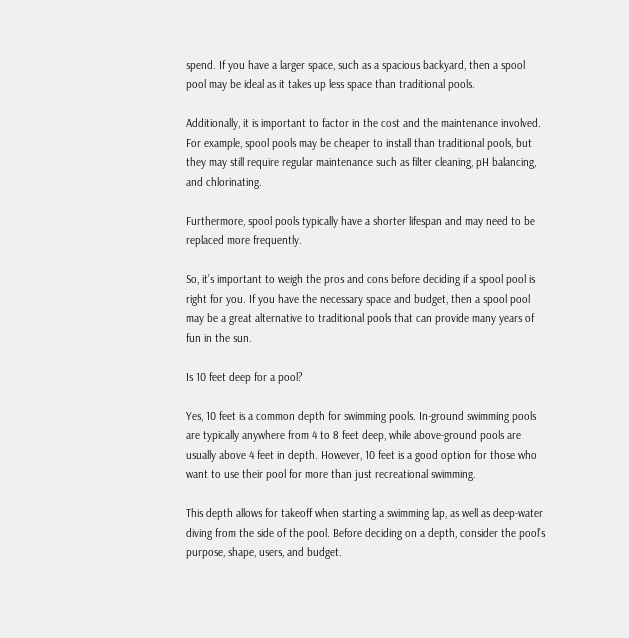spend. If you have a larger space, such as a spacious backyard, then a spool pool may be ideal as it takes up less space than traditional pools.

Additionally, it is important to factor in the cost and the maintenance involved. For example, spool pools may be cheaper to install than traditional pools, but they may still require regular maintenance such as filter cleaning, pH balancing, and chlorinating.

Furthermore, spool pools typically have a shorter lifespan and may need to be replaced more frequently.

So, it’s important to weigh the pros and cons before deciding if a spool pool is right for you. If you have the necessary space and budget, then a spool pool may be a great alternative to traditional pools that can provide many years of fun in the sun.

Is 10 feet deep for a pool?

Yes, 10 feet is a common depth for swimming pools. In-ground swimming pools are typically anywhere from 4 to 8 feet deep, while above-ground pools are usually above 4 feet in depth. However, 10 feet is a good option for those who want to use their pool for more than just recreational swimming.

This depth allows for takeoff when starting a swimming lap, as well as deep-water diving from the side of the pool. Before deciding on a depth, consider the pool’s purpose, shape, users, and budget.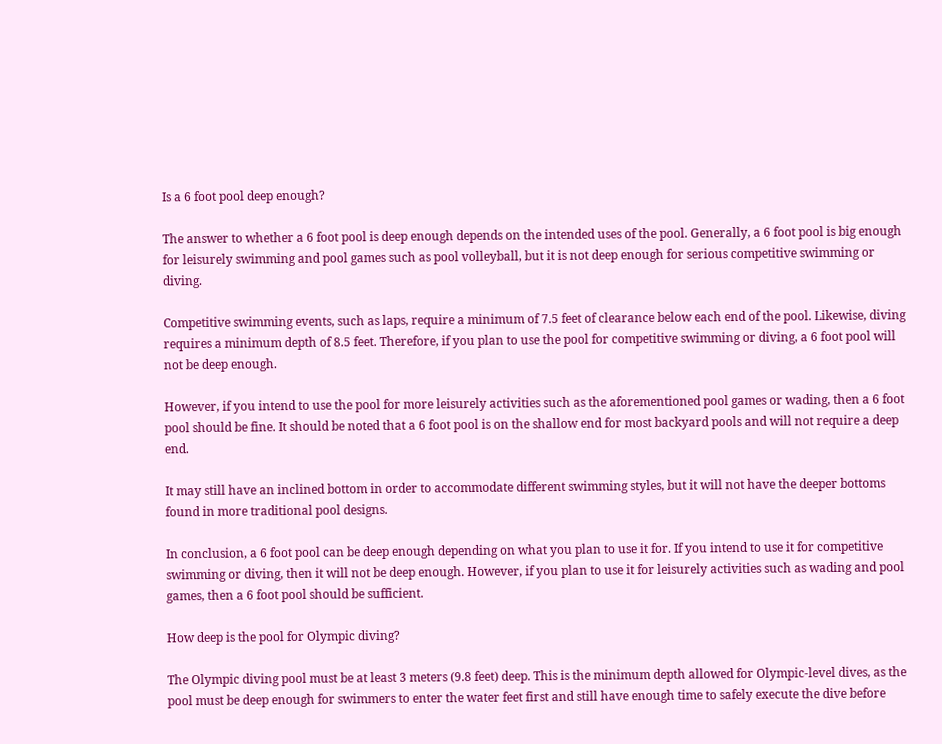Is a 6 foot pool deep enough?

The answer to whether a 6 foot pool is deep enough depends on the intended uses of the pool. Generally, a 6 foot pool is big enough for leisurely swimming and pool games such as pool volleyball, but it is not deep enough for serious competitive swimming or diving.

Competitive swimming events, such as laps, require a minimum of 7.5 feet of clearance below each end of the pool. Likewise, diving requires a minimum depth of 8.5 feet. Therefore, if you plan to use the pool for competitive swimming or diving, a 6 foot pool will not be deep enough.

However, if you intend to use the pool for more leisurely activities such as the aforementioned pool games or wading, then a 6 foot pool should be fine. It should be noted that a 6 foot pool is on the shallow end for most backyard pools and will not require a deep end.

It may still have an inclined bottom in order to accommodate different swimming styles, but it will not have the deeper bottoms found in more traditional pool designs.

In conclusion, a 6 foot pool can be deep enough depending on what you plan to use it for. If you intend to use it for competitive swimming or diving, then it will not be deep enough. However, if you plan to use it for leisurely activities such as wading and pool games, then a 6 foot pool should be sufficient.

How deep is the pool for Olympic diving?

The Olympic diving pool must be at least 3 meters (9.8 feet) deep. This is the minimum depth allowed for Olympic-level dives, as the pool must be deep enough for swimmers to enter the water feet first and still have enough time to safely execute the dive before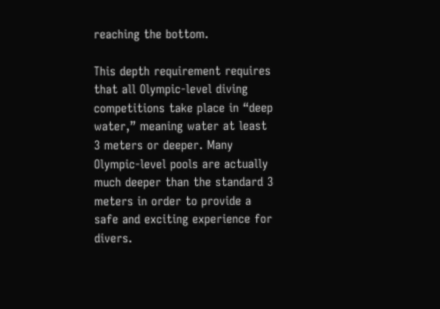reaching the bottom.

This depth requirement requires that all Olympic-level diving competitions take place in “deep water,” meaning water at least 3 meters or deeper. Many Olympic-level pools are actually much deeper than the standard 3 meters in order to provide a safe and exciting experience for divers.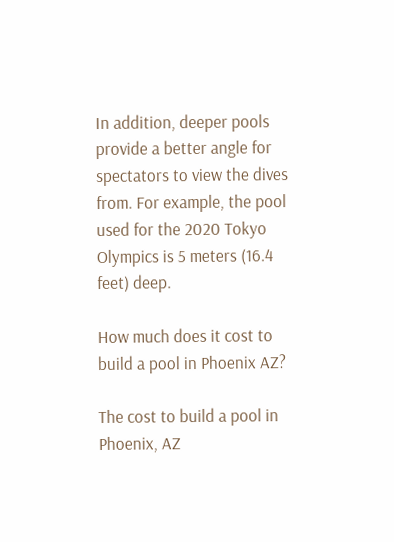In addition, deeper pools provide a better angle for spectators to view the dives from. For example, the pool used for the 2020 Tokyo Olympics is 5 meters (16.4 feet) deep.

How much does it cost to build a pool in Phoenix AZ?

The cost to build a pool in Phoenix, AZ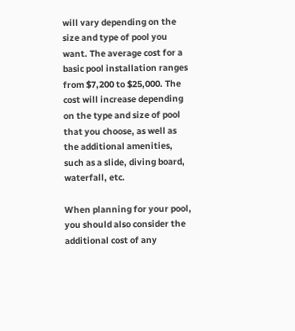will vary depending on the size and type of pool you want. The average cost for a basic pool installation ranges from $7,200 to $25,000. The cost will increase depending on the type and size of pool that you choose, as well as the additional amenities, such as a slide, diving board, waterfall, etc.

When planning for your pool, you should also consider the additional cost of any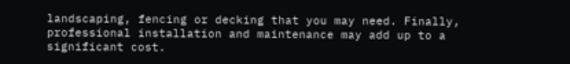landscaping, fencing or decking that you may need. Finally, professional installation and maintenance may add up to a significant cost.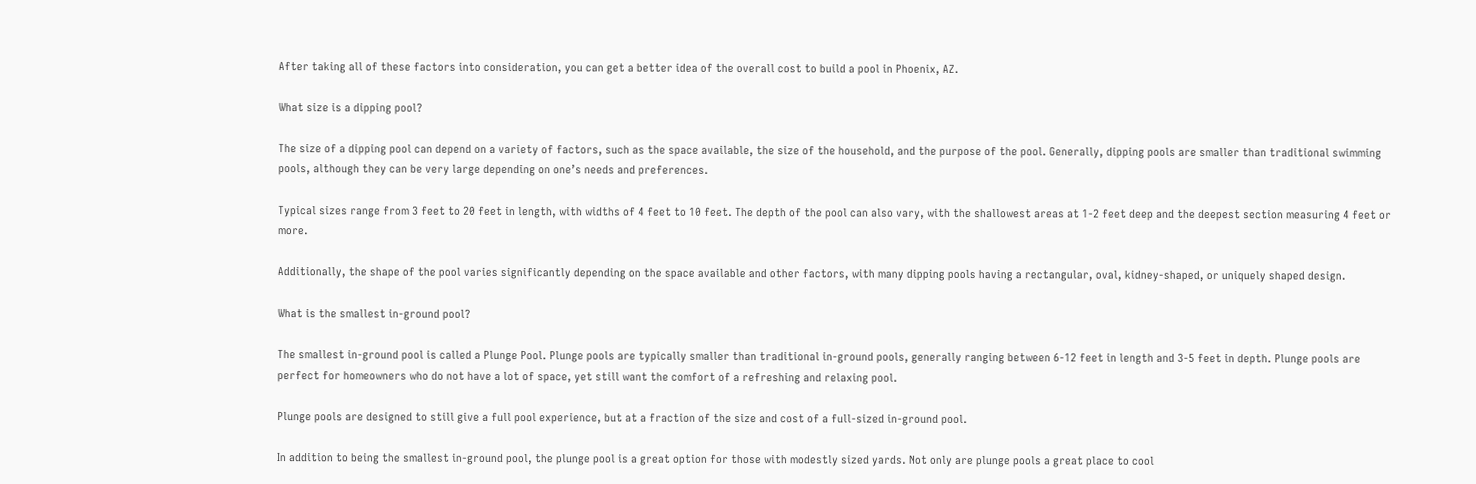After taking all of these factors into consideration, you can get a better idea of the overall cost to build a pool in Phoenix, AZ.

What size is a dipping pool?

The size of a dipping pool can depend on a variety of factors, such as the space available, the size of the household, and the purpose of the pool. Generally, dipping pools are smaller than traditional swimming pools, although they can be very large depending on one’s needs and preferences.

Typical sizes range from 3 feet to 20 feet in length, with widths of 4 feet to 10 feet. The depth of the pool can also vary, with the shallowest areas at 1-2 feet deep and the deepest section measuring 4 feet or more.

Additionally, the shape of the pool varies significantly depending on the space available and other factors, with many dipping pools having a rectangular, oval, kidney-shaped, or uniquely shaped design.

What is the smallest in-ground pool?

The smallest in-ground pool is called a Plunge Pool. Plunge pools are typically smaller than traditional in-ground pools, generally ranging between 6-12 feet in length and 3-5 feet in depth. Plunge pools are perfect for homeowners who do not have a lot of space, yet still want the comfort of a refreshing and relaxing pool.

Plunge pools are designed to still give a full pool experience, but at a fraction of the size and cost of a full-sized in-ground pool.

In addition to being the smallest in-ground pool, the plunge pool is a great option for those with modestly sized yards. Not only are plunge pools a great place to cool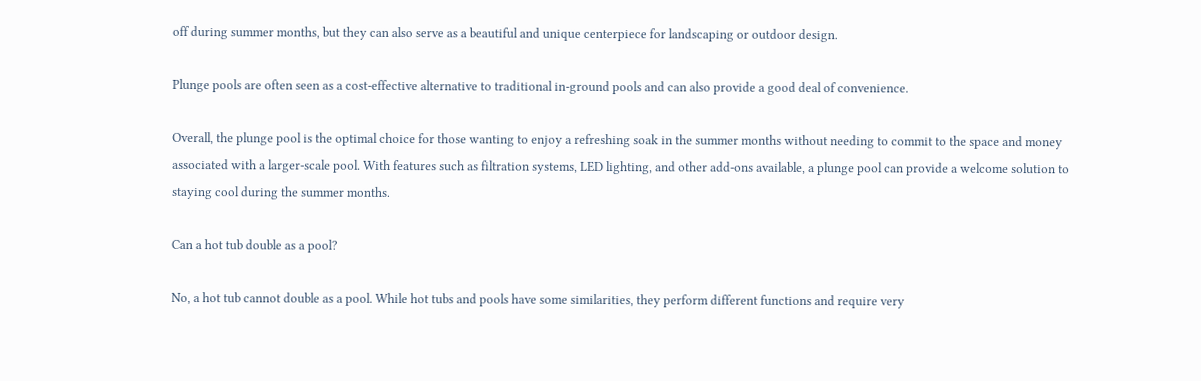off during summer months, but they can also serve as a beautiful and unique centerpiece for landscaping or outdoor design.

Plunge pools are often seen as a cost-effective alternative to traditional in-ground pools and can also provide a good deal of convenience.

Overall, the plunge pool is the optimal choice for those wanting to enjoy a refreshing soak in the summer months without needing to commit to the space and money associated with a larger-scale pool. With features such as filtration systems, LED lighting, and other add-ons available, a plunge pool can provide a welcome solution to staying cool during the summer months.

Can a hot tub double as a pool?

No, a hot tub cannot double as a pool. While hot tubs and pools have some similarities, they perform different functions and require very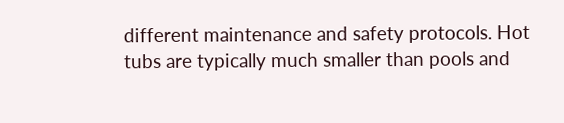different maintenance and safety protocols. Hot tubs are typically much smaller than pools and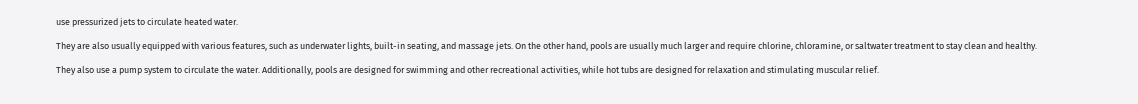use pressurized jets to circulate heated water.

They are also usually equipped with various features, such as underwater lights, built-in seating, and massage jets. On the other hand, pools are usually much larger and require chlorine, chloramine, or saltwater treatment to stay clean and healthy.

They also use a pump system to circulate the water. Additionally, pools are designed for swimming and other recreational activities, while hot tubs are designed for relaxation and stimulating muscular relief.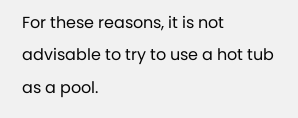For these reasons, it is not advisable to try to use a hot tub as a pool.